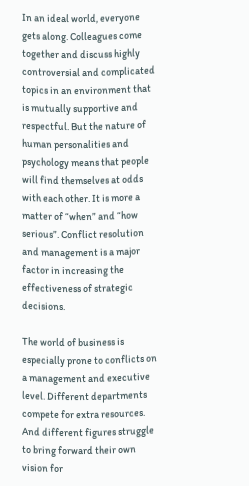In an ideal world, everyone gets along. Colleagues come together and discuss highly controversial and complicated topics in an environment that is mutually supportive and respectful. But the nature of human personalities and psychology means that people will find themselves at odds with each other. It is more a matter of “when” and “how serious”. Conflict resolution and management is a major factor in increasing the effectiveness of strategic decisions.

The world of business is especially prone to conflicts on a management and executive level. Different departments compete for extra resources. And different figures struggle to bring forward their own vision for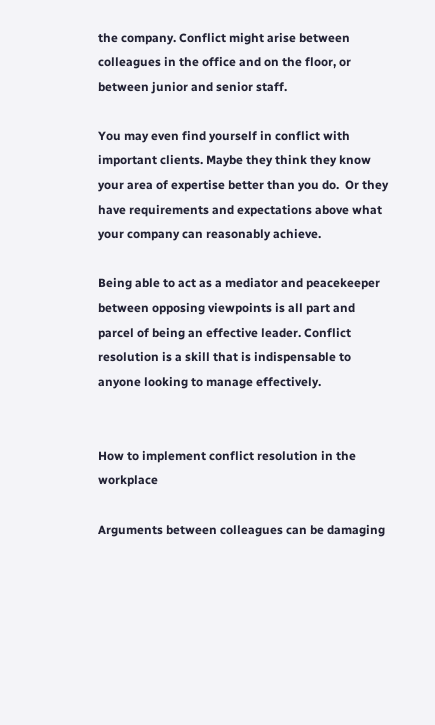the company. Conflict might arise between colleagues in the office and on the floor, or between junior and senior staff.

You may even find yourself in conflict with important clients. Maybe they think they know your area of expertise better than you do.  Or they have requirements and expectations above what your company can reasonably achieve.

Being able to act as a mediator and peacekeeper between opposing viewpoints is all part and parcel of being an effective leader. Conflict resolution is a skill that is indispensable to anyone looking to manage effectively.


How to implement conflict resolution in the workplace

Arguments between colleagues can be damaging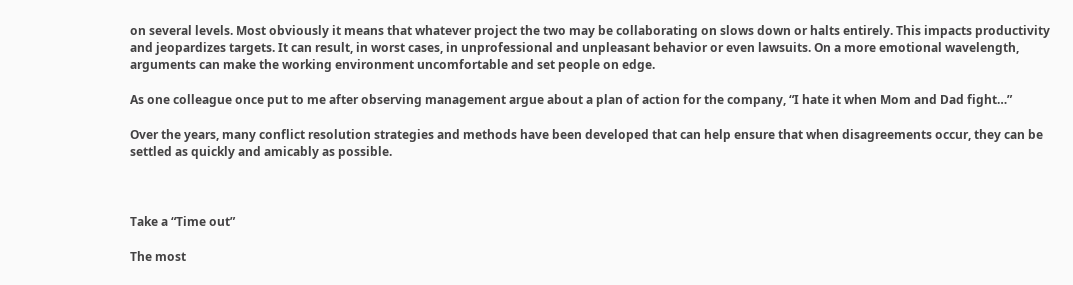on several levels. Most obviously it means that whatever project the two may be collaborating on slows down or halts entirely. This impacts productivity and jeopardizes targets. It can result, in worst cases, in unprofessional and unpleasant behavior or even lawsuits. On a more emotional wavelength, arguments can make the working environment uncomfortable and set people on edge.

As one colleague once put to me after observing management argue about a plan of action for the company, “I hate it when Mom and Dad fight…”

Over the years, many conflict resolution strategies and methods have been developed that can help ensure that when disagreements occur, they can be settled as quickly and amicably as possible.



Take a “Time out”

The most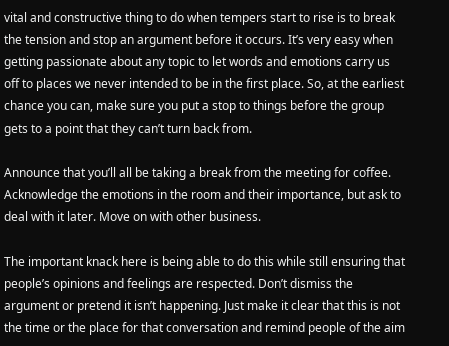vital and constructive thing to do when tempers start to rise is to break the tension and stop an argument before it occurs. It’s very easy when getting passionate about any topic to let words and emotions carry us off to places we never intended to be in the first place. So, at the earliest chance you can, make sure you put a stop to things before the group gets to a point that they can’t turn back from.

Announce that you’ll all be taking a break from the meeting for coffee. Acknowledge the emotions in the room and their importance, but ask to deal with it later. Move on with other business.

The important knack here is being able to do this while still ensuring that people’s opinions and feelings are respected. Don’t dismiss the argument or pretend it isn’t happening. Just make it clear that this is not the time or the place for that conversation and remind people of the aim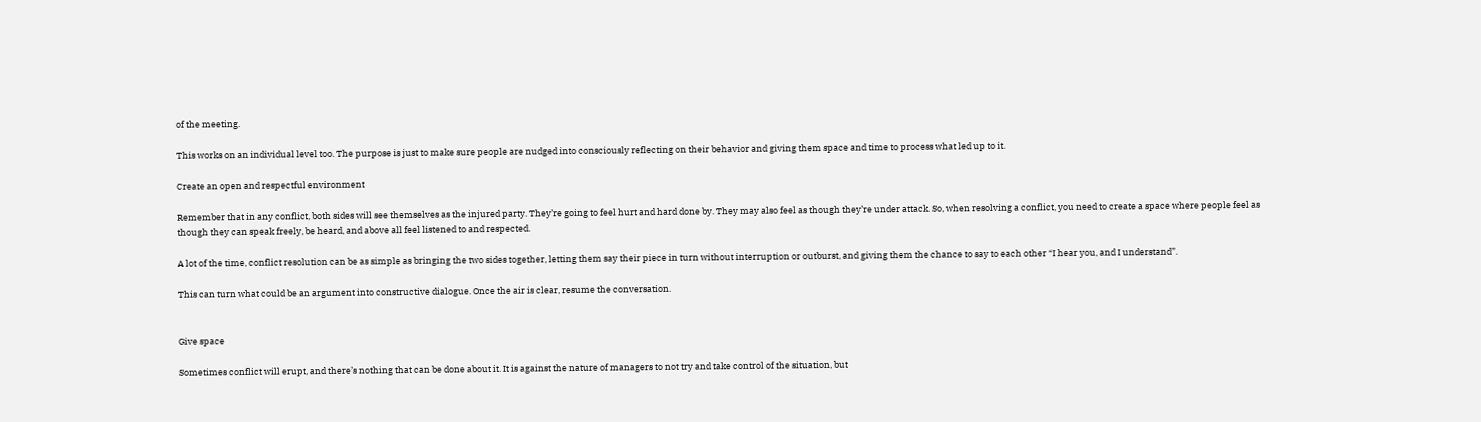of the meeting.

This works on an individual level too. The purpose is just to make sure people are nudged into consciously reflecting on their behavior and giving them space and time to process what led up to it.

Create an open and respectful environment

Remember that in any conflict, both sides will see themselves as the injured party. They’re going to feel hurt and hard done by. They may also feel as though they’re under attack. So, when resolving a conflict, you need to create a space where people feel as though they can speak freely, be heard, and above all feel listened to and respected.

A lot of the time, conflict resolution can be as simple as bringing the two sides together, letting them say their piece in turn without interruption or outburst, and giving them the chance to say to each other “I hear you, and I understand”.

This can turn what could be an argument into constructive dialogue. Once the air is clear, resume the conversation.


Give space

Sometimes conflict will erupt, and there’s nothing that can be done about it. It is against the nature of managers to not try and take control of the situation, but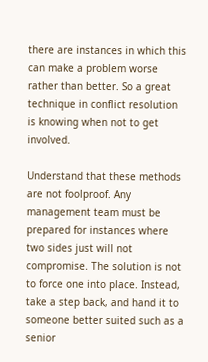there are instances in which this can make a problem worse rather than better. So a great technique in conflict resolution is knowing when not to get involved.

Understand that these methods are not foolproof. Any management team must be prepared for instances where two sides just will not compromise. The solution is not to force one into place. Instead, take a step back, and hand it to someone better suited such as a senior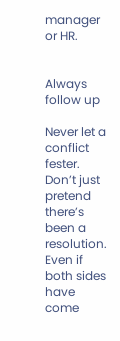manager or HR.


Always follow up

Never let a conflict fester. Don’t just pretend there’s been a resolution. Even if both sides have come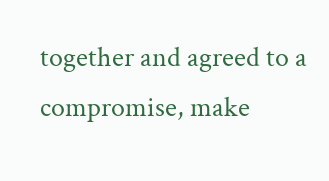together and agreed to a compromise, make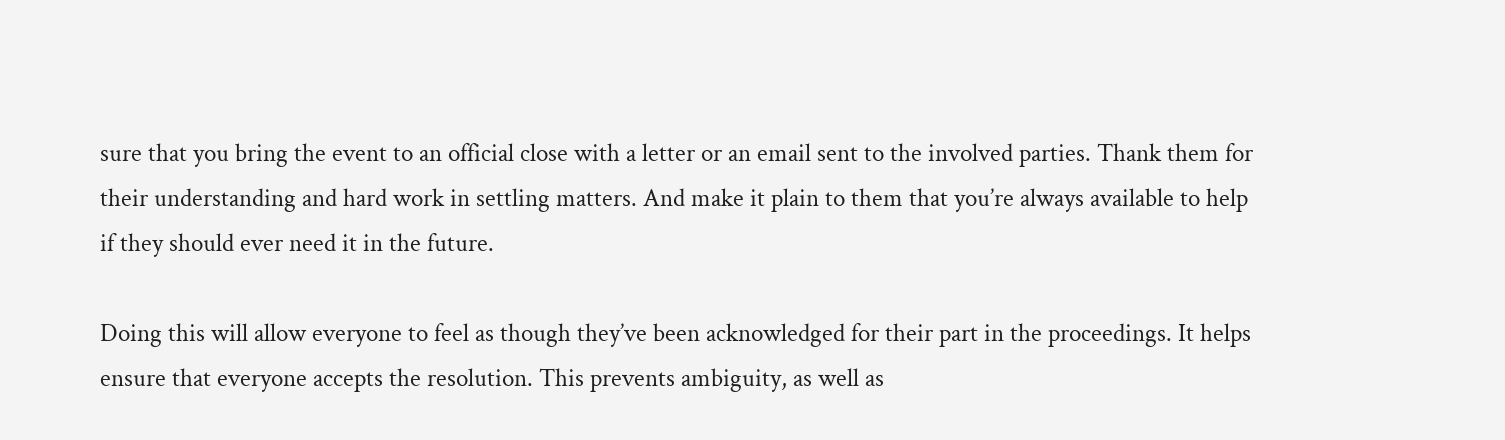sure that you bring the event to an official close with a letter or an email sent to the involved parties. Thank them for their understanding and hard work in settling matters. And make it plain to them that you’re always available to help if they should ever need it in the future.

Doing this will allow everyone to feel as though they’ve been acknowledged for their part in the proceedings. It helps ensure that everyone accepts the resolution. This prevents ambiguity, as well as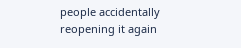people accidentally reopening it again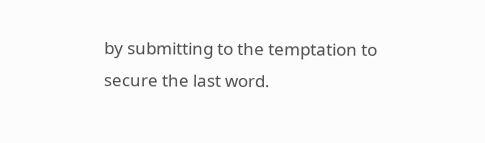by submitting to the temptation to secure the last word.